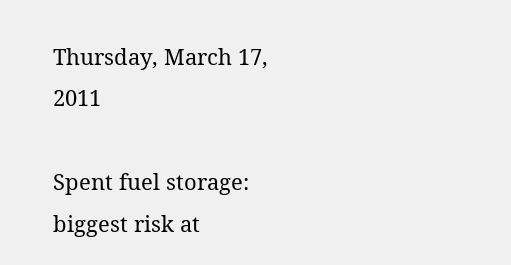Thursday, March 17, 2011

Spent fuel storage: biggest risk at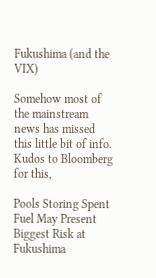Fukushima (and the VIX)

Somehow most of the mainstream news has missed this little bit of info. Kudos to Bloomberg for this,

Pools Storing Spent Fuel May Present Biggest Risk at Fukushima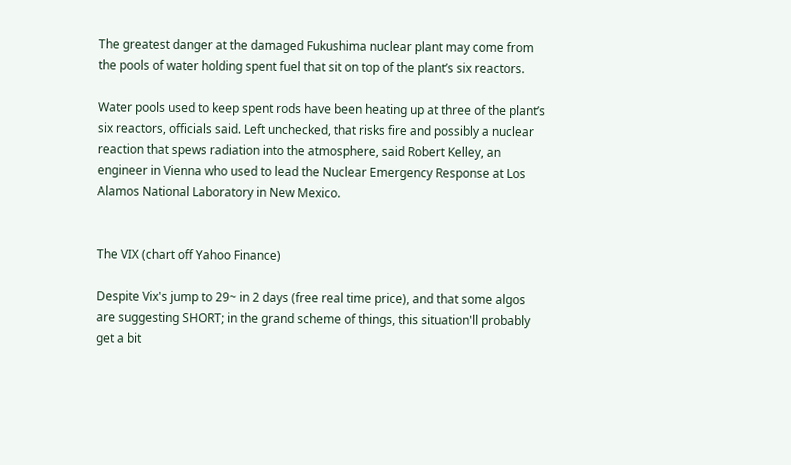The greatest danger at the damaged Fukushima nuclear plant may come from the pools of water holding spent fuel that sit on top of the plant’s six reactors.

Water pools used to keep spent rods have been heating up at three of the plant’s six reactors, officials said. Left unchecked, that risks fire and possibly a nuclear reaction that spews radiation into the atmosphere, said Robert Kelley, an engineer in Vienna who used to lead the Nuclear Emergency Response at Los Alamos National Laboratory in New Mexico.


The VIX (chart off Yahoo Finance)

Despite Vix's jump to 29~ in 2 days (free real time price), and that some algos are suggesting SHORT; in the grand scheme of things, this situation'll probably get a bit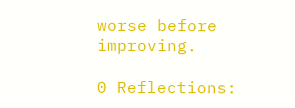worse before improving.

0 Reflections: